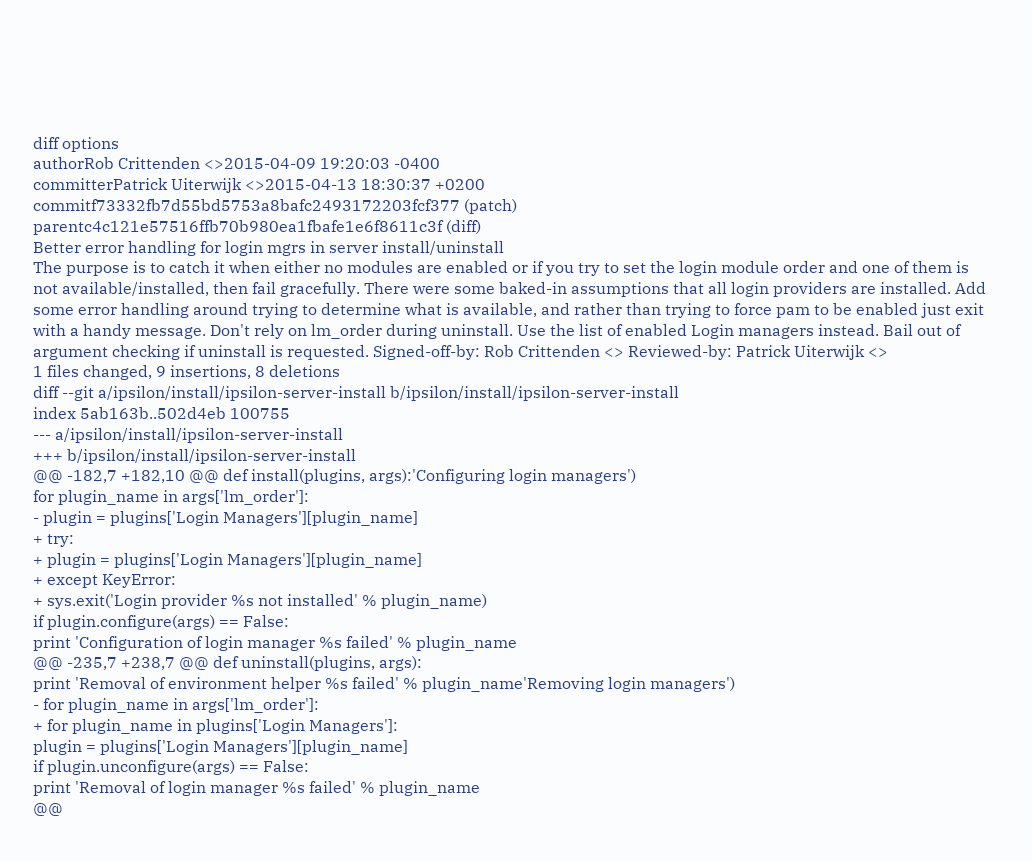diff options
authorRob Crittenden <>2015-04-09 19:20:03 -0400
committerPatrick Uiterwijk <>2015-04-13 18:30:37 +0200
commitf73332fb7d55bd5753a8bafc2493172203fcf377 (patch)
parentc4c121e57516ffb70b980ea1fbafe1e6f8611c3f (diff)
Better error handling for login mgrs in server install/uninstall
The purpose is to catch it when either no modules are enabled or if you try to set the login module order and one of them is not available/installed, then fail gracefully. There were some baked-in assumptions that all login providers are installed. Add some error handling around trying to determine what is available, and rather than trying to force pam to be enabled just exit with a handy message. Don't rely on lm_order during uninstall. Use the list of enabled Login managers instead. Bail out of argument checking if uninstall is requested. Signed-off-by: Rob Crittenden <> Reviewed-by: Patrick Uiterwijk <>
1 files changed, 9 insertions, 8 deletions
diff --git a/ipsilon/install/ipsilon-server-install b/ipsilon/install/ipsilon-server-install
index 5ab163b..502d4eb 100755
--- a/ipsilon/install/ipsilon-server-install
+++ b/ipsilon/install/ipsilon-server-install
@@ -182,7 +182,10 @@ def install(plugins, args):'Configuring login managers')
for plugin_name in args['lm_order']:
- plugin = plugins['Login Managers'][plugin_name]
+ try:
+ plugin = plugins['Login Managers'][plugin_name]
+ except KeyError:
+ sys.exit('Login provider %s not installed' % plugin_name)
if plugin.configure(args) == False:
print 'Configuration of login manager %s failed' % plugin_name
@@ -235,7 +238,7 @@ def uninstall(plugins, args):
print 'Removal of environment helper %s failed' % plugin_name'Removing login managers')
- for plugin_name in args['lm_order']:
+ for plugin_name in plugins['Login Managers']:
plugin = plugins['Login Managers'][plugin_name]
if plugin.unconfigure(args) == False:
print 'Removal of login manager %s failed' % plugin_name
@@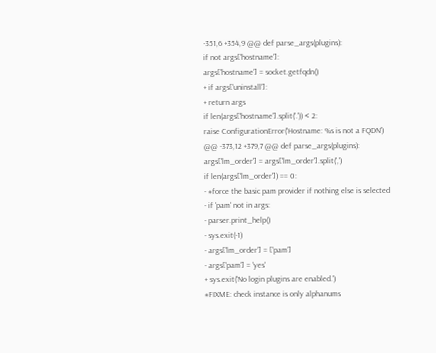-351,6 +354,9 @@ def parse_args(plugins):
if not args['hostname']:
args['hostname'] = socket.getfqdn()
+ if args['uninstall']:
+ return args
if len(args['hostname'].split('.')) < 2:
raise ConfigurationError('Hostname: %s is not a FQDN')
@@ -373,12 +379,7 @@ def parse_args(plugins):
args['lm_order'] = args['lm_order'].split(',')
if len(args['lm_order']) == 0:
- #force the basic pam provider if nothing else is selected
- if 'pam' not in args:
- parser.print_help()
- sys.exit(-1)
- args['lm_order'] = ['pam']
- args['pam'] = 'yes'
+ sys.exit('No login plugins are enabled.')
#FIXME: check instance is only alphanums